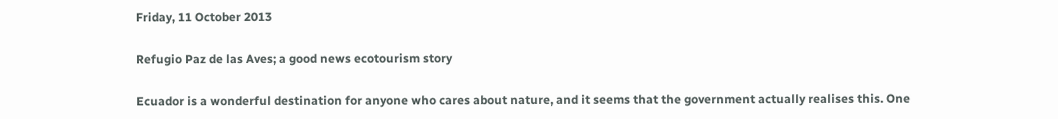Friday, 11 October 2013

Refugio Paz de las Aves; a good news ecotourism story

Ecuador is a wonderful destination for anyone who cares about nature, and it seems that the government actually realises this. One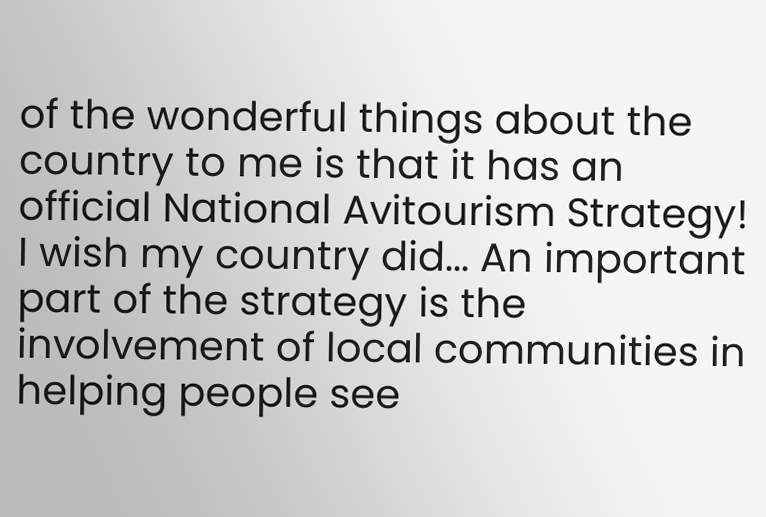of the wonderful things about the country to me is that it has an official National Avitourism Strategy! I wish my country did... An important part of the strategy is the involvement of local communities in helping people see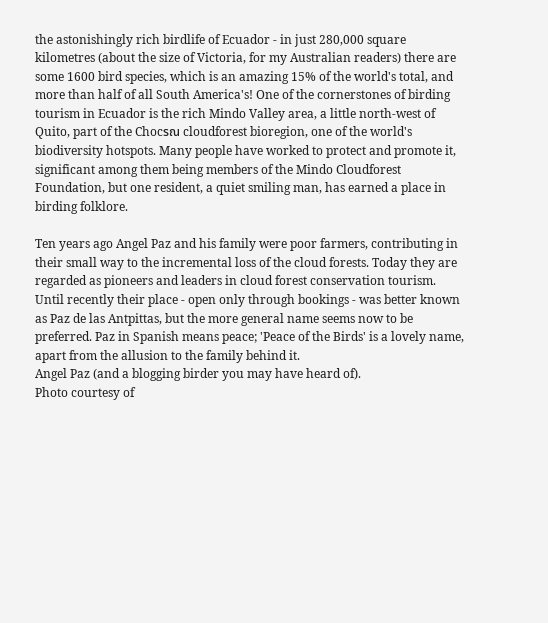the astonishingly rich birdlife of Ecuador - in just 280,000 square kilometres (about the size of Victoria, for my Australian readers) there are some 1600 bird species, which is an amazing 15% of the world's total, and more than half of all South America's! One of the cornerstones of birding tourism in Ecuador is the rich Mindo Valley area, a little north-west of Quito, part of the Chocรณ cloudforest bioregion, one of the world's biodiversity hotspots. Many people have worked to protect and promote it, significant among them being members of the Mindo Cloudforest Foundation, but one resident, a quiet smiling man, has earned a place in birding folklore.

Ten years ago Angel Paz and his family were poor farmers, contributing in their small way to the incremental loss of the cloud forests. Today they are regarded as pioneers and leaders in cloud forest conservation tourism. Until recently their place - open only through bookings - was better known as Paz de las Antpittas, but the more general name seems now to be preferred. Paz in Spanish means peace; 'Peace of the Birds' is a lovely name, apart from the allusion to the family behind it.
Angel Paz (and a blogging birder you may have heard of).
Photo courtesy of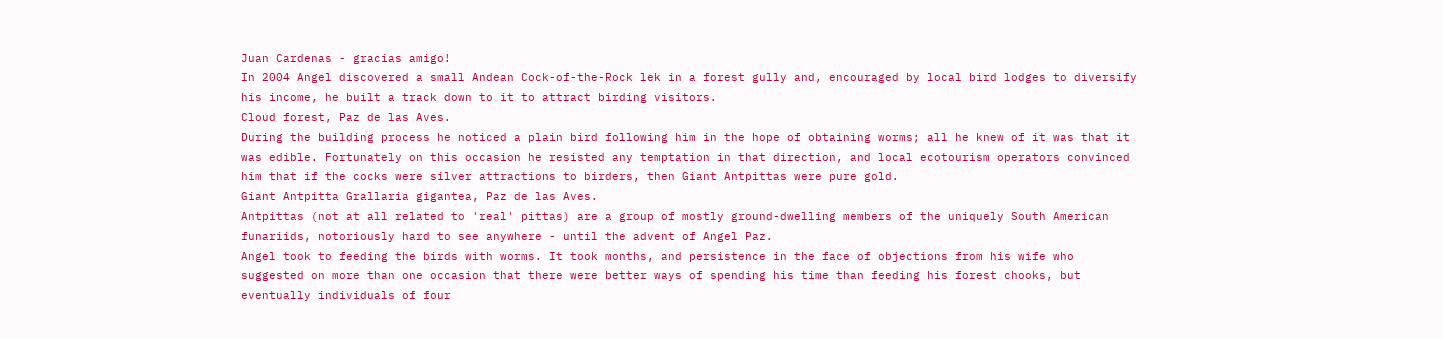Juan Cardenas - gracias amigo!
In 2004 Angel discovered a small Andean Cock-of-the-Rock lek in a forest gully and, encouraged by local bird lodges to diversify his income, he built a track down to it to attract birding visitors.
Cloud forest, Paz de las Aves.
During the building process he noticed a plain bird following him in the hope of obtaining worms; all he knew of it was that it was edible. Fortunately on this occasion he resisted any temptation in that direction, and local ecotourism operators convinced him that if the cocks were silver attractions to birders, then Giant Antpittas were pure gold.
Giant Antpitta Grallaria gigantea, Paz de las Aves.
Antpittas (not at all related to 'real' pittas) are a group of mostly ground-dwelling members of the uniquely South American funariids, notoriously hard to see anywhere - until the advent of Angel Paz.
Angel took to feeding the birds with worms. It took months, and persistence in the face of objections from his wife who suggested on more than one occasion that there were better ways of spending his time than feeding his forest chooks, but eventually individuals of four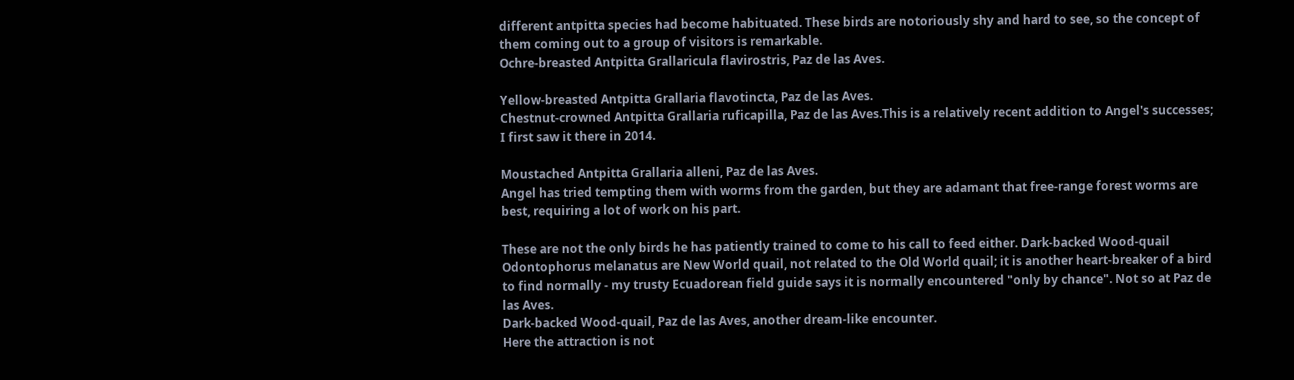different antpitta species had become habituated. These birds are notoriously shy and hard to see, so the concept of them coming out to a group of visitors is remarkable.
Ochre-breasted Antpitta Grallaricula flavirostris, Paz de las Aves.

Yellow-breasted Antpitta Grallaria flavotincta, Paz de las Aves.
Chestnut-crowned Antpitta Grallaria ruficapilla, Paz de las Aves.This is a relatively recent addition to Angel's successes; I first saw it there in 2014.

Moustached Antpitta Grallaria alleni, Paz de las Aves.
Angel has tried tempting them with worms from the garden, but they are adamant that free-range forest worms are best, requiring a lot of work on his part.

These are not the only birds he has patiently trained to come to his call to feed either. Dark-backed Wood-quail Odontophorus melanatus are New World quail, not related to the Old World quail; it is another heart-breaker of a bird to find normally - my trusty Ecuadorean field guide says it is normally encountered "only by chance". Not so at Paz de las Aves.
Dark-backed Wood-quail, Paz de las Aves, another dream-like encounter.
Here the attraction is not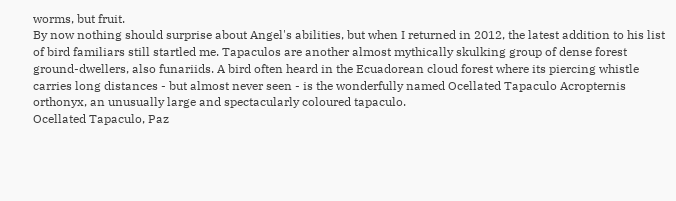worms, but fruit.
By now nothing should surprise about Angel's abilities, but when I returned in 2012, the latest addition to his list of bird familiars still startled me. Tapaculos are another almost mythically skulking group of dense forest ground-dwellers, also funariids. A bird often heard in the Ecuadorean cloud forest where its piercing whistle carries long distances - but almost never seen - is the wonderfully named Ocellated Tapaculo Acropternis orthonyx, an unusually large and spectacularly coloured tapaculo.
Ocellated Tapaculo, Paz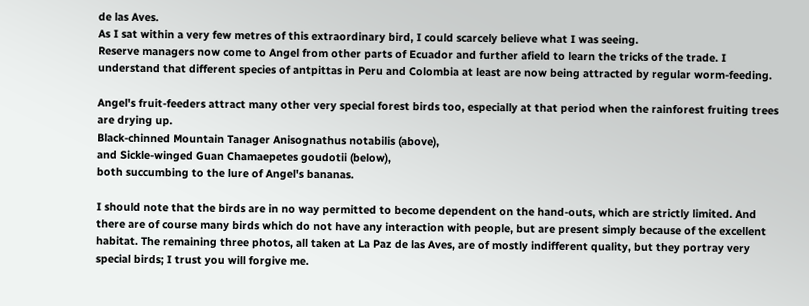de las Aves.
As I sat within a very few metres of this extraordinary bird, I could scarcely believe what I was seeing.
Reserve managers now come to Angel from other parts of Ecuador and further afield to learn the tricks of the trade. I understand that different species of antpittas in Peru and Colombia at least are now being attracted by regular worm-feeding.

Angel's fruit-feeders attract many other very special forest birds too, especially at that period when the rainforest fruiting trees are drying up.
Black-chinned Mountain Tanager Anisognathus notabilis (above),
and Sickle-winged Guan Chamaepetes goudotii (below),
both succumbing to the lure of Angel's bananas.

I should note that the birds are in no way permitted to become dependent on the hand-outs, which are strictly limited. And there are of course many birds which do not have any interaction with people, but are present simply because of the excellent habitat. The remaining three photos, all taken at La Paz de las Aves, are of mostly indifferent quality, but they portray very special birds; I trust you will forgive me.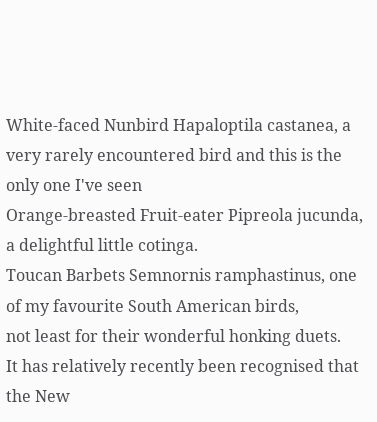White-faced Nunbird Hapaloptila castanea, a very rarely encountered bird and this is the only one I've seen
Orange-breasted Fruit-eater Pipreola jucunda, a delightful little cotinga.
Toucan Barbets Semnornis ramphastinus, one of my favourite South American birds,
not least for their wonderful honking duets.
It has relatively recently been recognised that the New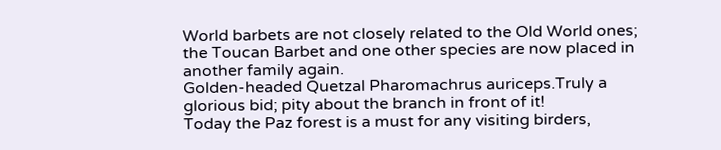World barbets are not closely related to the Old World ones; the Toucan Barbet and one other species are now placed in another family again.
Golden-headed Quetzal Pharomachrus auriceps.Truly a glorious bid; pity about the branch in front of it!
Today the Paz forest is a must for any visiting birders,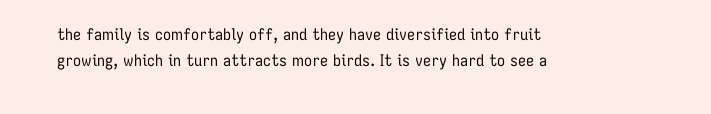the family is comfortably off, and they have diversified into fruit growing, which in turn attracts more birds. It is very hard to see a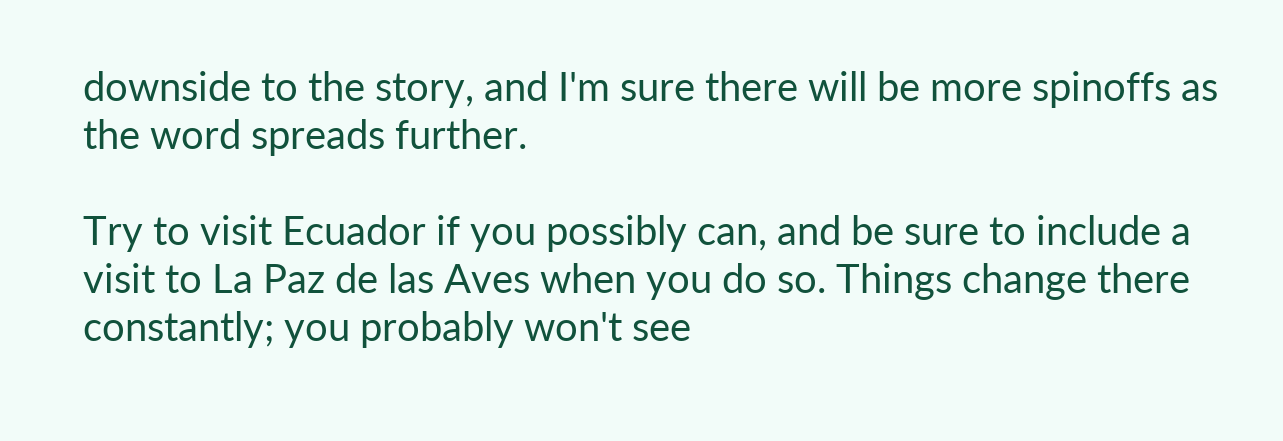downside to the story, and I'm sure there will be more spinoffs as the word spreads further.

Try to visit Ecuador if you possibly can, and be sure to include a visit to La Paz de las Aves when you do so. Things change there constantly; you probably won't see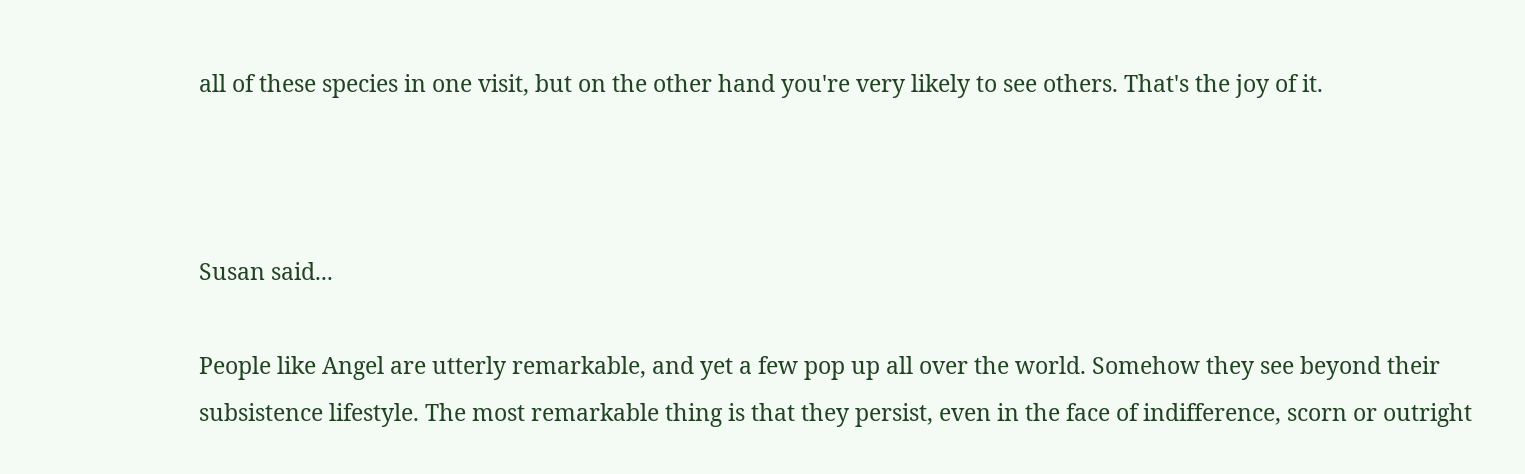all of these species in one visit, but on the other hand you're very likely to see others. That's the joy of it.



Susan said...

People like Angel are utterly remarkable, and yet a few pop up all over the world. Somehow they see beyond their subsistence lifestyle. The most remarkable thing is that they persist, even in the face of indifference, scorn or outright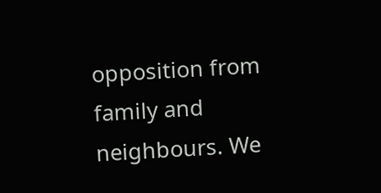opposition from family and neighbours. We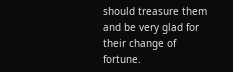should treasure them and be very glad for their change of fortune.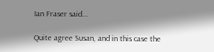Ian Fraser said...

Quite agree Susan, and in this case the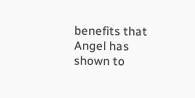benefits that Angel has shown to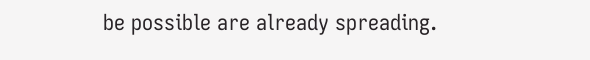be possible are already spreading.